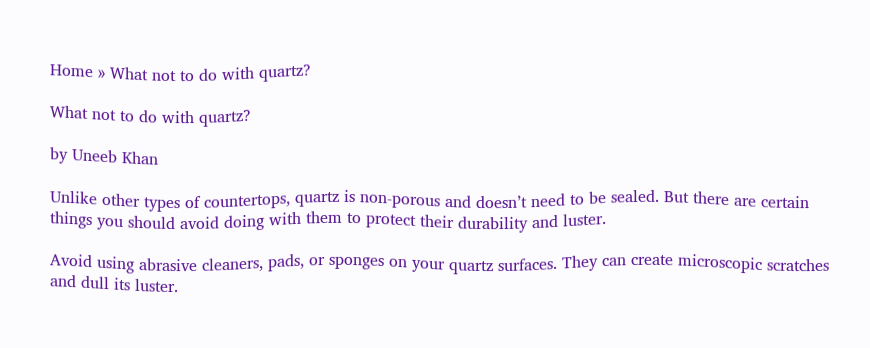Home » What not to do with quartz?

What not to do with quartz?

by Uneeb Khan

Unlike other types of countertops, quartz is non-porous and doesn’t need to be sealed. But there are certain things you should avoid doing with them to protect their durability and luster.

Avoid using abrasive cleaners, pads, or sponges on your quartz surfaces. They can create microscopic scratches and dull its luster.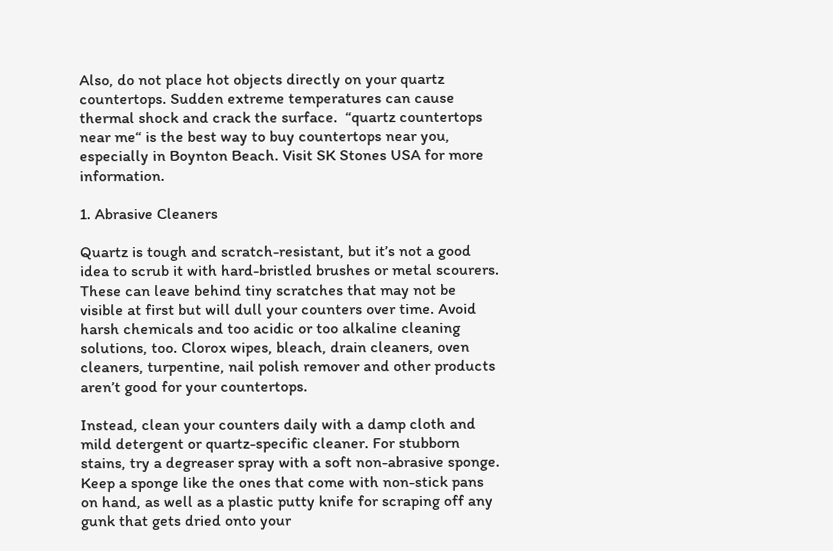Also, do not place hot objects directly on your quartz countertops. Sudden extreme temperatures can cause thermal shock and crack the surface.  “quartz countertops near me“ is the best way to buy countertops near you, especially in Boynton Beach. Visit SK Stones USA for more information.

1. Abrasive Cleaners

Quartz is tough and scratch-resistant, but it’s not a good idea to scrub it with hard-bristled brushes or metal scourers. These can leave behind tiny scratches that may not be visible at first but will dull your counters over time. Avoid harsh chemicals and too acidic or too alkaline cleaning solutions, too. Clorox wipes, bleach, drain cleaners, oven cleaners, turpentine, nail polish remover and other products aren’t good for your countertops.

Instead, clean your counters daily with a damp cloth and mild detergent or quartz-specific cleaner. For stubborn stains, try a degreaser spray with a soft non-abrasive sponge. Keep a sponge like the ones that come with non-stick pans on hand, as well as a plastic putty knife for scraping off any gunk that gets dried onto your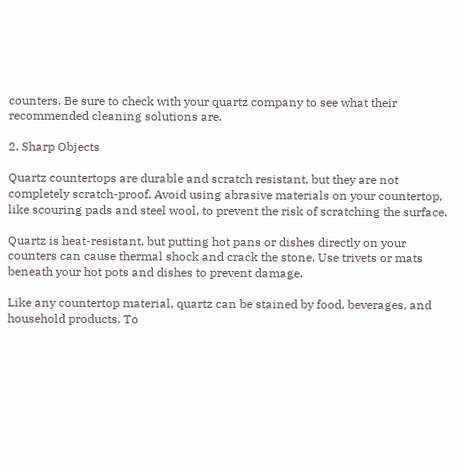counters. Be sure to check with your quartz company to see what their recommended cleaning solutions are.

2. Sharp Objects

Quartz countertops are durable and scratch resistant, but they are not completely scratch-proof. Avoid using abrasive materials on your countertop, like scouring pads and steel wool, to prevent the risk of scratching the surface.

Quartz is heat-resistant, but putting hot pans or dishes directly on your counters can cause thermal shock and crack the stone. Use trivets or mats beneath your hot pots and dishes to prevent damage.

Like any countertop material, quartz can be stained by food, beverages, and household products. To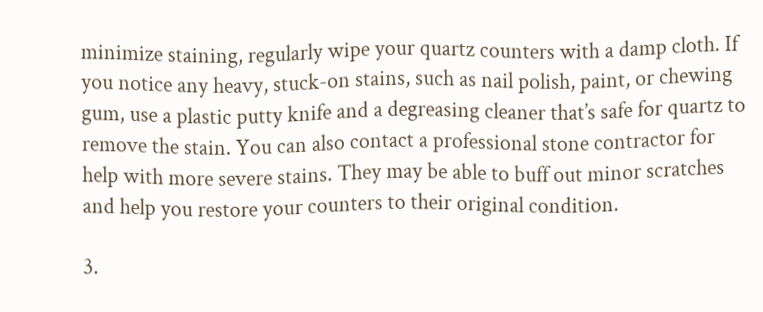minimize staining, regularly wipe your quartz counters with a damp cloth. If you notice any heavy, stuck-on stains, such as nail polish, paint, or chewing gum, use a plastic putty knife and a degreasing cleaner that’s safe for quartz to remove the stain. You can also contact a professional stone contractor for help with more severe stains. They may be able to buff out minor scratches and help you restore your counters to their original condition.

3.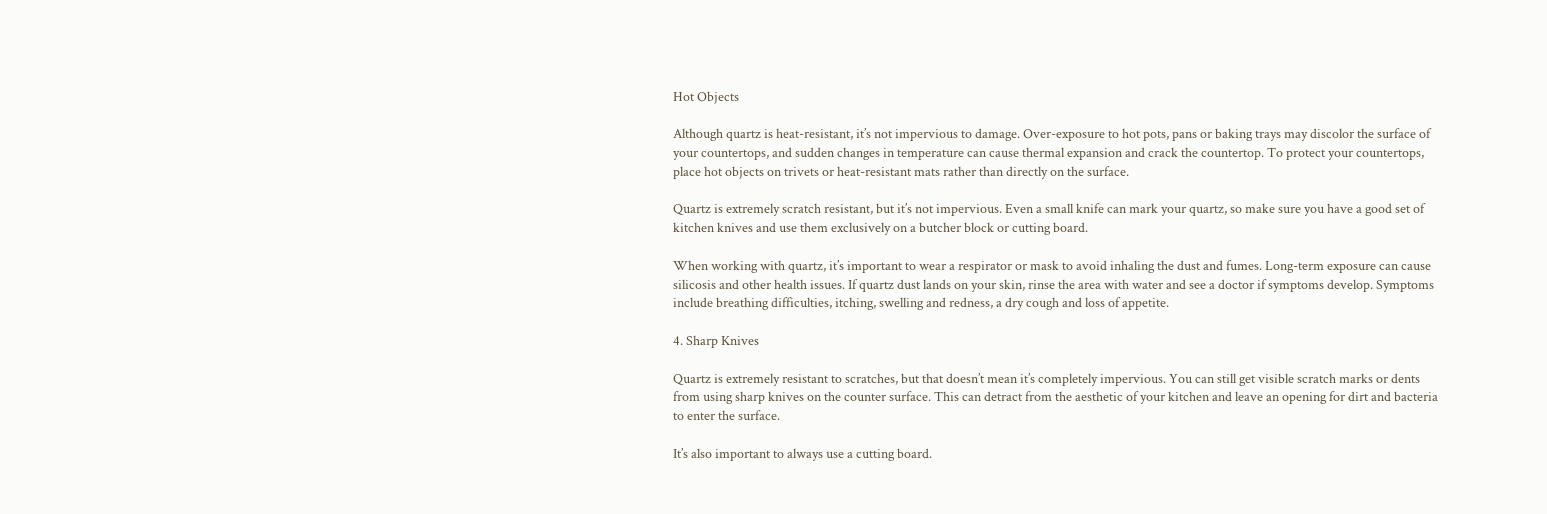Hot Objects

Although quartz is heat-resistant, it’s not impervious to damage. Over-exposure to hot pots, pans or baking trays may discolor the surface of your countertops, and sudden changes in temperature can cause thermal expansion and crack the countertop. To protect your countertops, place hot objects on trivets or heat-resistant mats rather than directly on the surface.

Quartz is extremely scratch resistant, but it’s not impervious. Even a small knife can mark your quartz, so make sure you have a good set of kitchen knives and use them exclusively on a butcher block or cutting board.

When working with quartz, it’s important to wear a respirator or mask to avoid inhaling the dust and fumes. Long-term exposure can cause silicosis and other health issues. If quartz dust lands on your skin, rinse the area with water and see a doctor if symptoms develop. Symptoms include breathing difficulties, itching, swelling and redness, a dry cough and loss of appetite.

4. Sharp Knives

Quartz is extremely resistant to scratches, but that doesn’t mean it’s completely impervious. You can still get visible scratch marks or dents from using sharp knives on the counter surface. This can detract from the aesthetic of your kitchen and leave an opening for dirt and bacteria to enter the surface.

It’s also important to always use a cutting board.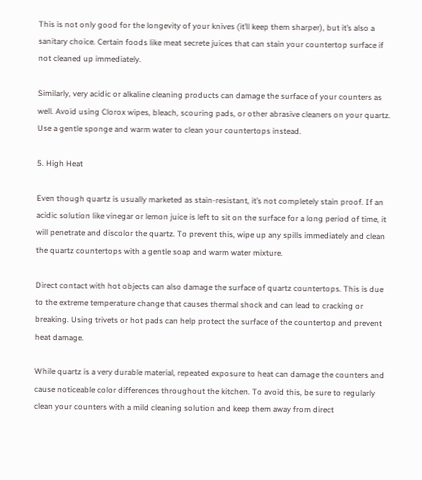This is not only good for the longevity of your knives (it’ll keep them sharper), but it’s also a sanitary choice. Certain foods like meat secrete juices that can stain your countertop surface if not cleaned up immediately.

Similarly, very acidic or alkaline cleaning products can damage the surface of your counters as well. Avoid using Clorox wipes, bleach, scouring pads, or other abrasive cleaners on your quartz. Use a gentle sponge and warm water to clean your countertops instead.

5. High Heat

Even though quartz is usually marketed as stain-resistant, it’s not completely stain proof. If an acidic solution like vinegar or lemon juice is left to sit on the surface for a long period of time, it will penetrate and discolor the quartz. To prevent this, wipe up any spills immediately and clean the quartz countertops with a gentle soap and warm water mixture.

Direct contact with hot objects can also damage the surface of quartz countertops. This is due to the extreme temperature change that causes thermal shock and can lead to cracking or breaking. Using trivets or hot pads can help protect the surface of the countertop and prevent heat damage.

While quartz is a very durable material, repeated exposure to heat can damage the counters and cause noticeable color differences throughout the kitchen. To avoid this, be sure to regularly clean your counters with a mild cleaning solution and keep them away from direct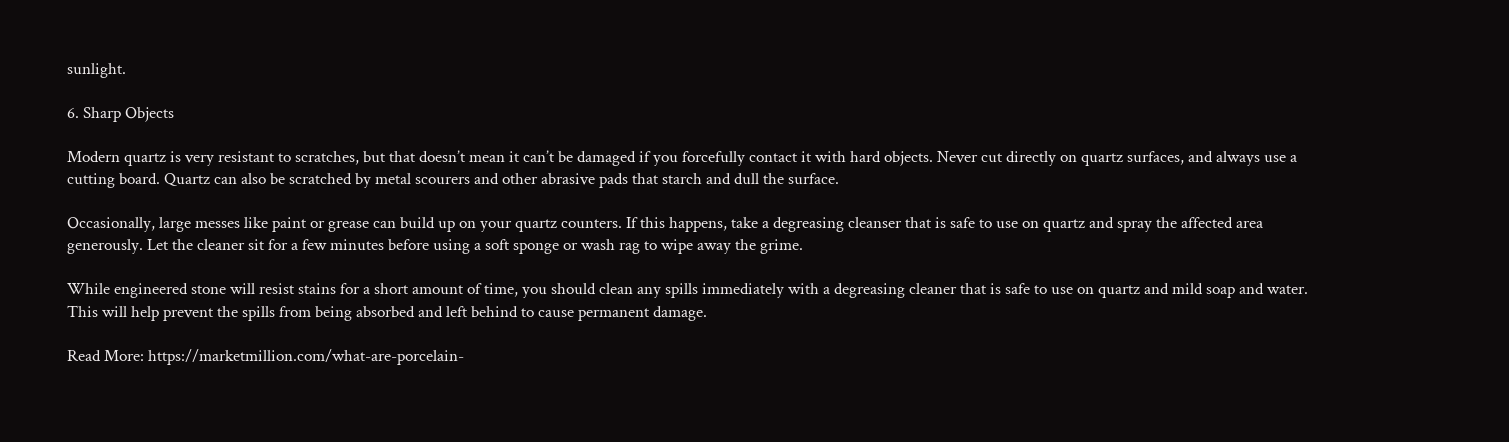sunlight.

6. Sharp Objects

Modern quartz is very resistant to scratches, but that doesn’t mean it can’t be damaged if you forcefully contact it with hard objects. Never cut directly on quartz surfaces, and always use a cutting board. Quartz can also be scratched by metal scourers and other abrasive pads that starch and dull the surface.

Occasionally, large messes like paint or grease can build up on your quartz counters. If this happens, take a degreasing cleanser that is safe to use on quartz and spray the affected area generously. Let the cleaner sit for a few minutes before using a soft sponge or wash rag to wipe away the grime.

While engineered stone will resist stains for a short amount of time, you should clean any spills immediately with a degreasing cleaner that is safe to use on quartz and mild soap and water. This will help prevent the spills from being absorbed and left behind to cause permanent damage.

Read More: https://marketmillion.com/what-are-porcelain-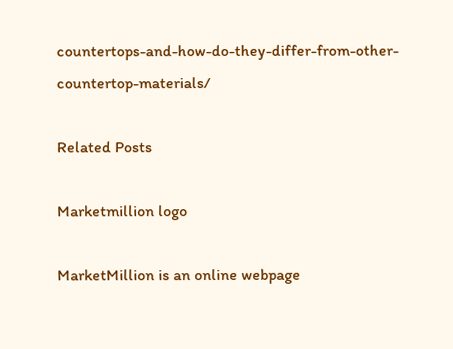countertops-and-how-do-they-differ-from-other-countertop-materials/

Related Posts

Marketmillion logo

MarketMillion is an online webpage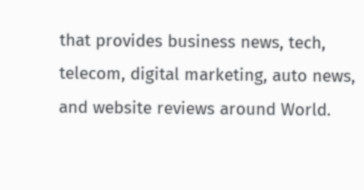that provides business news, tech, telecom, digital marketing, auto news, and website reviews around World.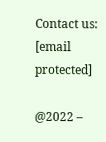Contact us: [email protected]

@2022 –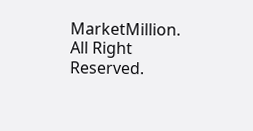MarketMillion. All Right Reserved.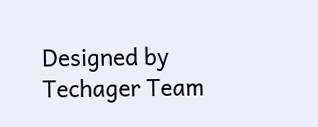Designed by Techager Team